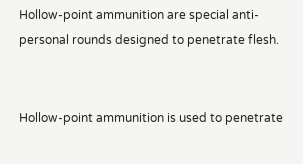Hollow-point ammunition are special anti-personal rounds designed to penetrate flesh.


Hollow-point ammunition is used to penetrate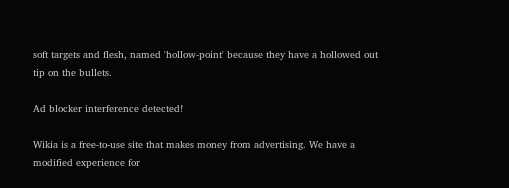soft targets and flesh, named 'hollow-point' because they have a hollowed out tip on the bullets.

Ad blocker interference detected!

Wikia is a free-to-use site that makes money from advertising. We have a modified experience for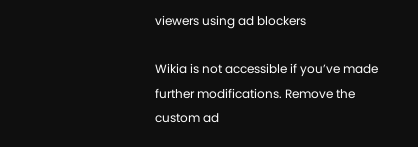viewers using ad blockers

Wikia is not accessible if you’ve made further modifications. Remove the custom ad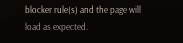blocker rule(s) and the page will load as expected.